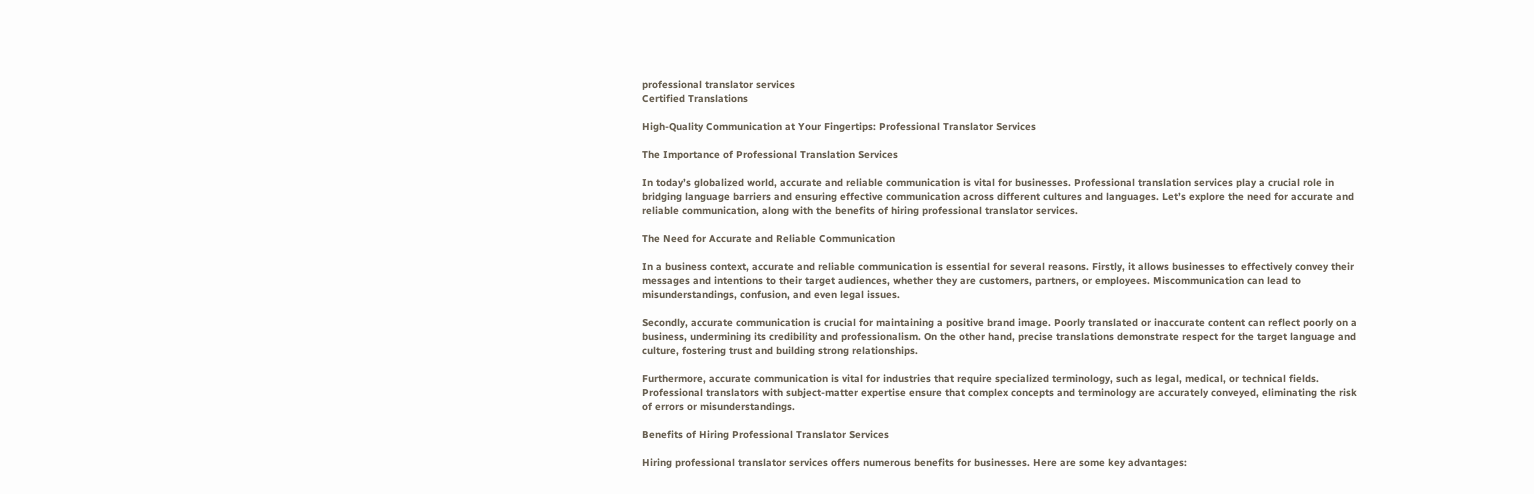professional translator services
Certified Translations

High-Quality Communication at Your Fingertips: Professional Translator Services

The Importance of Professional Translation Services

In today’s globalized world, accurate and reliable communication is vital for businesses. Professional translation services play a crucial role in bridging language barriers and ensuring effective communication across different cultures and languages. Let’s explore the need for accurate and reliable communication, along with the benefits of hiring professional translator services.

The Need for Accurate and Reliable Communication

In a business context, accurate and reliable communication is essential for several reasons. Firstly, it allows businesses to effectively convey their messages and intentions to their target audiences, whether they are customers, partners, or employees. Miscommunication can lead to misunderstandings, confusion, and even legal issues.

Secondly, accurate communication is crucial for maintaining a positive brand image. Poorly translated or inaccurate content can reflect poorly on a business, undermining its credibility and professionalism. On the other hand, precise translations demonstrate respect for the target language and culture, fostering trust and building strong relationships.

Furthermore, accurate communication is vital for industries that require specialized terminology, such as legal, medical, or technical fields. Professional translators with subject-matter expertise ensure that complex concepts and terminology are accurately conveyed, eliminating the risk of errors or misunderstandings.

Benefits of Hiring Professional Translator Services

Hiring professional translator services offers numerous benefits for businesses. Here are some key advantages: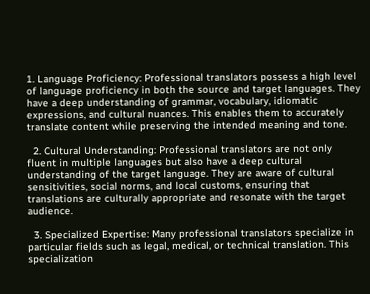1. Language Proficiency: Professional translators possess a high level of language proficiency in both the source and target languages. They have a deep understanding of grammar, vocabulary, idiomatic expressions, and cultural nuances. This enables them to accurately translate content while preserving the intended meaning and tone.

  2. Cultural Understanding: Professional translators are not only fluent in multiple languages but also have a deep cultural understanding of the target language. They are aware of cultural sensitivities, social norms, and local customs, ensuring that translations are culturally appropriate and resonate with the target audience.

  3. Specialized Expertise: Many professional translators specialize in particular fields such as legal, medical, or technical translation. This specialization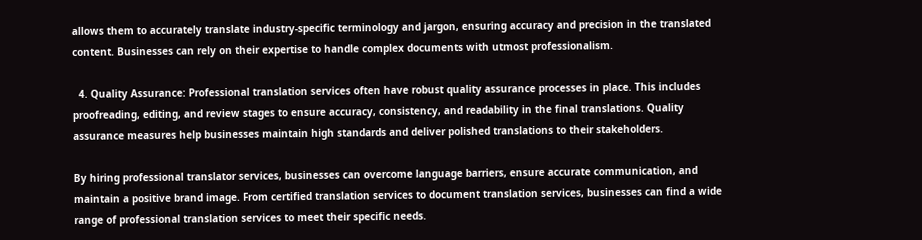allows them to accurately translate industry-specific terminology and jargon, ensuring accuracy and precision in the translated content. Businesses can rely on their expertise to handle complex documents with utmost professionalism.

  4. Quality Assurance: Professional translation services often have robust quality assurance processes in place. This includes proofreading, editing, and review stages to ensure accuracy, consistency, and readability in the final translations. Quality assurance measures help businesses maintain high standards and deliver polished translations to their stakeholders.

By hiring professional translator services, businesses can overcome language barriers, ensure accurate communication, and maintain a positive brand image. From certified translation services to document translation services, businesses can find a wide range of professional translation services to meet their specific needs.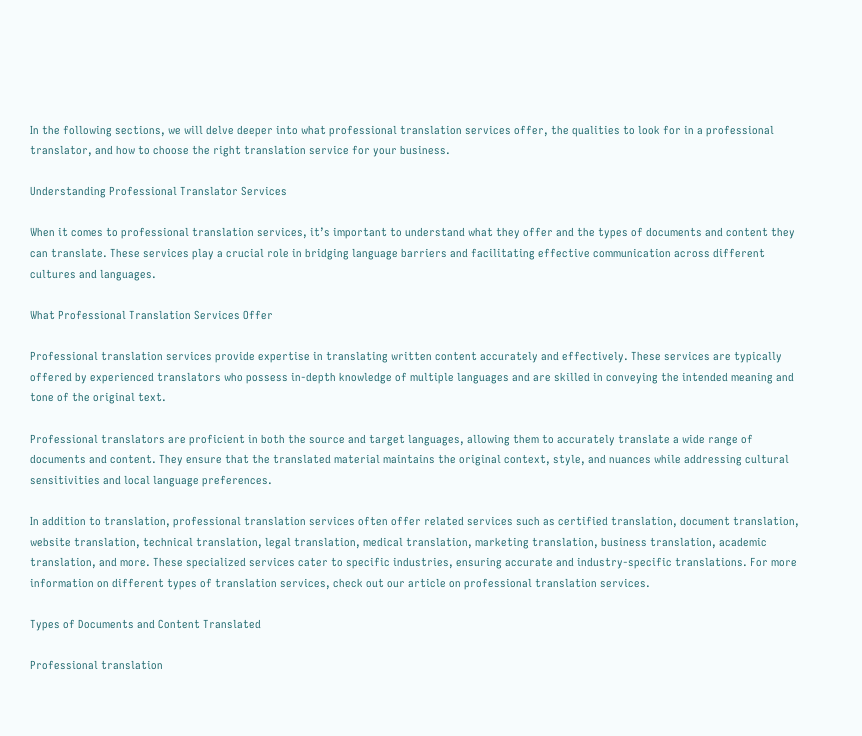In the following sections, we will delve deeper into what professional translation services offer, the qualities to look for in a professional translator, and how to choose the right translation service for your business.

Understanding Professional Translator Services

When it comes to professional translation services, it’s important to understand what they offer and the types of documents and content they can translate. These services play a crucial role in bridging language barriers and facilitating effective communication across different cultures and languages.

What Professional Translation Services Offer

Professional translation services provide expertise in translating written content accurately and effectively. These services are typically offered by experienced translators who possess in-depth knowledge of multiple languages and are skilled in conveying the intended meaning and tone of the original text.

Professional translators are proficient in both the source and target languages, allowing them to accurately translate a wide range of documents and content. They ensure that the translated material maintains the original context, style, and nuances while addressing cultural sensitivities and local language preferences.

In addition to translation, professional translation services often offer related services such as certified translation, document translation, website translation, technical translation, legal translation, medical translation, marketing translation, business translation, academic translation, and more. These specialized services cater to specific industries, ensuring accurate and industry-specific translations. For more information on different types of translation services, check out our article on professional translation services.

Types of Documents and Content Translated

Professional translation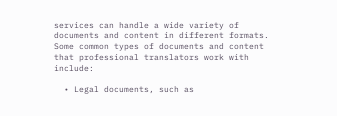services can handle a wide variety of documents and content in different formats. Some common types of documents and content that professional translators work with include:

  • Legal documents, such as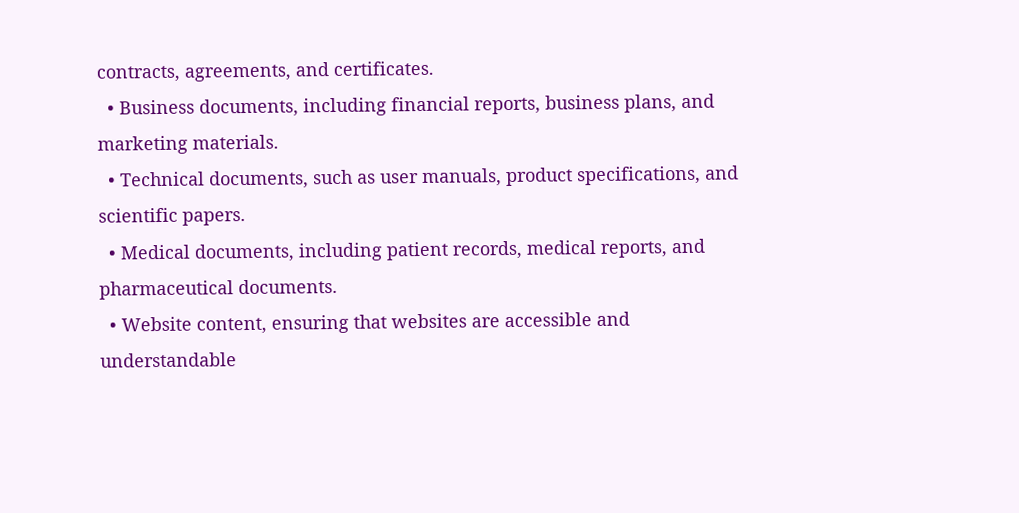contracts, agreements, and certificates.
  • Business documents, including financial reports, business plans, and marketing materials.
  • Technical documents, such as user manuals, product specifications, and scientific papers.
  • Medical documents, including patient records, medical reports, and pharmaceutical documents.
  • Website content, ensuring that websites are accessible and understandable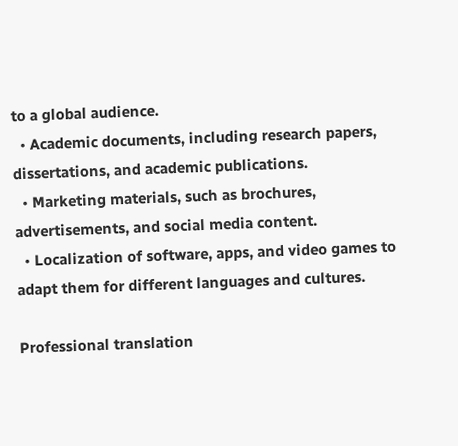to a global audience.
  • Academic documents, including research papers, dissertations, and academic publications.
  • Marketing materials, such as brochures, advertisements, and social media content.
  • Localization of software, apps, and video games to adapt them for different languages and cultures.

Professional translation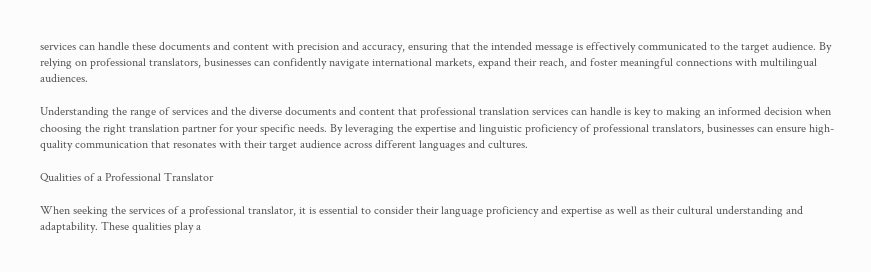services can handle these documents and content with precision and accuracy, ensuring that the intended message is effectively communicated to the target audience. By relying on professional translators, businesses can confidently navigate international markets, expand their reach, and foster meaningful connections with multilingual audiences.

Understanding the range of services and the diverse documents and content that professional translation services can handle is key to making an informed decision when choosing the right translation partner for your specific needs. By leveraging the expertise and linguistic proficiency of professional translators, businesses can ensure high-quality communication that resonates with their target audience across different languages and cultures.

Qualities of a Professional Translator

When seeking the services of a professional translator, it is essential to consider their language proficiency and expertise as well as their cultural understanding and adaptability. These qualities play a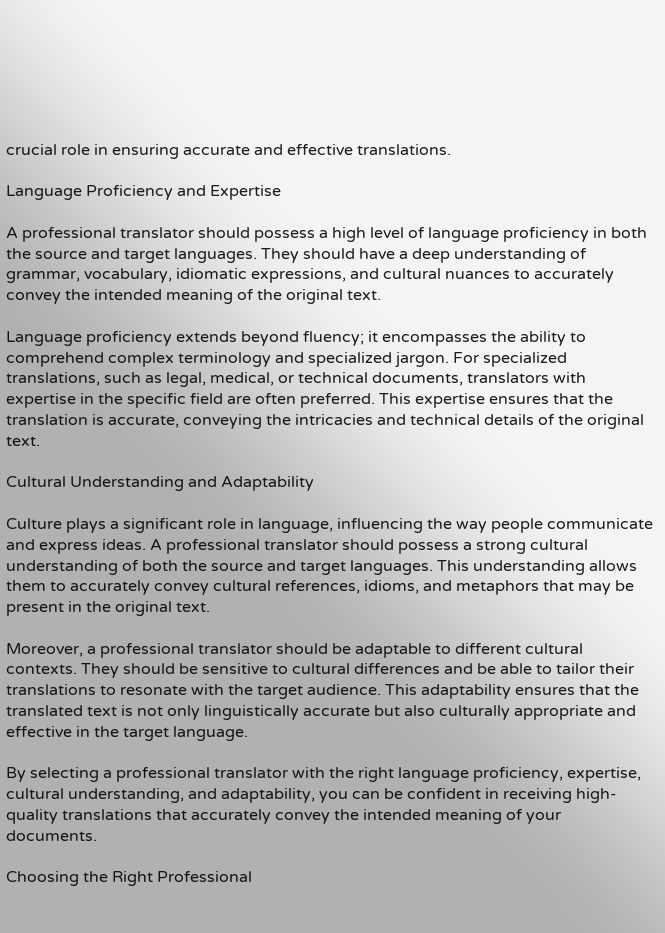crucial role in ensuring accurate and effective translations.

Language Proficiency and Expertise

A professional translator should possess a high level of language proficiency in both the source and target languages. They should have a deep understanding of grammar, vocabulary, idiomatic expressions, and cultural nuances to accurately convey the intended meaning of the original text.

Language proficiency extends beyond fluency; it encompasses the ability to comprehend complex terminology and specialized jargon. For specialized translations, such as legal, medical, or technical documents, translators with expertise in the specific field are often preferred. This expertise ensures that the translation is accurate, conveying the intricacies and technical details of the original text.

Cultural Understanding and Adaptability

Culture plays a significant role in language, influencing the way people communicate and express ideas. A professional translator should possess a strong cultural understanding of both the source and target languages. This understanding allows them to accurately convey cultural references, idioms, and metaphors that may be present in the original text.

Moreover, a professional translator should be adaptable to different cultural contexts. They should be sensitive to cultural differences and be able to tailor their translations to resonate with the target audience. This adaptability ensures that the translated text is not only linguistically accurate but also culturally appropriate and effective in the target language.

By selecting a professional translator with the right language proficiency, expertise, cultural understanding, and adaptability, you can be confident in receiving high-quality translations that accurately convey the intended meaning of your documents.

Choosing the Right Professional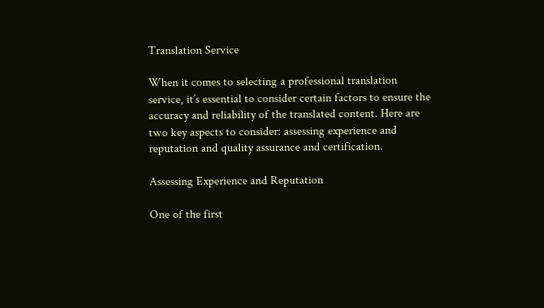Translation Service

When it comes to selecting a professional translation service, it’s essential to consider certain factors to ensure the accuracy and reliability of the translated content. Here are two key aspects to consider: assessing experience and reputation and quality assurance and certification.

Assessing Experience and Reputation

One of the first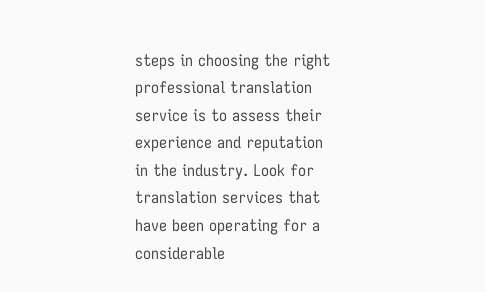steps in choosing the right professional translation service is to assess their experience and reputation in the industry. Look for translation services that have been operating for a considerable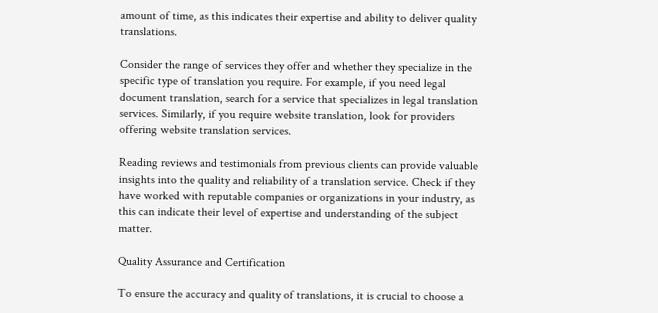amount of time, as this indicates their expertise and ability to deliver quality translations.

Consider the range of services they offer and whether they specialize in the specific type of translation you require. For example, if you need legal document translation, search for a service that specializes in legal translation services. Similarly, if you require website translation, look for providers offering website translation services.

Reading reviews and testimonials from previous clients can provide valuable insights into the quality and reliability of a translation service. Check if they have worked with reputable companies or organizations in your industry, as this can indicate their level of expertise and understanding of the subject matter.

Quality Assurance and Certification

To ensure the accuracy and quality of translations, it is crucial to choose a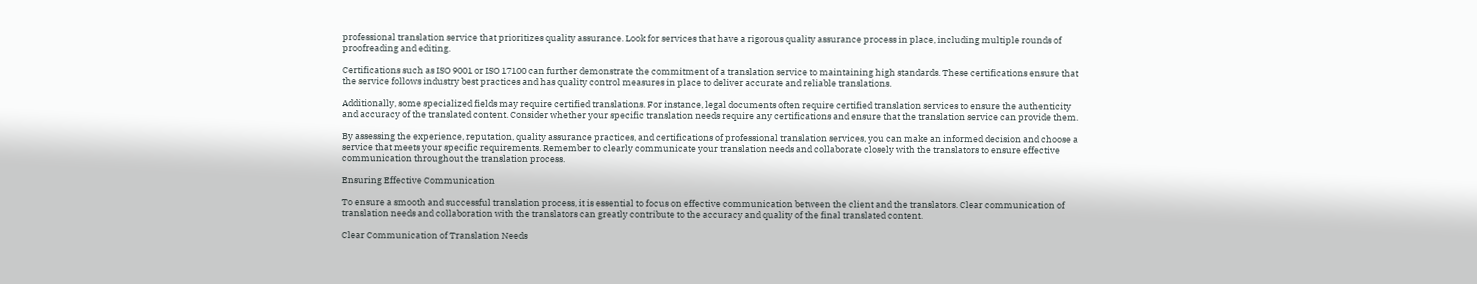professional translation service that prioritizes quality assurance. Look for services that have a rigorous quality assurance process in place, including multiple rounds of proofreading and editing.

Certifications such as ISO 9001 or ISO 17100 can further demonstrate the commitment of a translation service to maintaining high standards. These certifications ensure that the service follows industry best practices and has quality control measures in place to deliver accurate and reliable translations.

Additionally, some specialized fields may require certified translations. For instance, legal documents often require certified translation services to ensure the authenticity and accuracy of the translated content. Consider whether your specific translation needs require any certifications and ensure that the translation service can provide them.

By assessing the experience, reputation, quality assurance practices, and certifications of professional translation services, you can make an informed decision and choose a service that meets your specific requirements. Remember to clearly communicate your translation needs and collaborate closely with the translators to ensure effective communication throughout the translation process.

Ensuring Effective Communication

To ensure a smooth and successful translation process, it is essential to focus on effective communication between the client and the translators. Clear communication of translation needs and collaboration with the translators can greatly contribute to the accuracy and quality of the final translated content.

Clear Communication of Translation Needs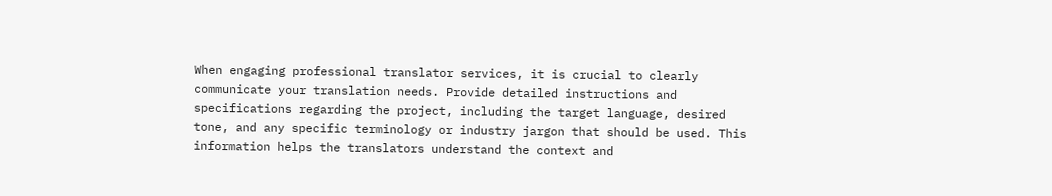When engaging professional translator services, it is crucial to clearly communicate your translation needs. Provide detailed instructions and specifications regarding the project, including the target language, desired tone, and any specific terminology or industry jargon that should be used. This information helps the translators understand the context and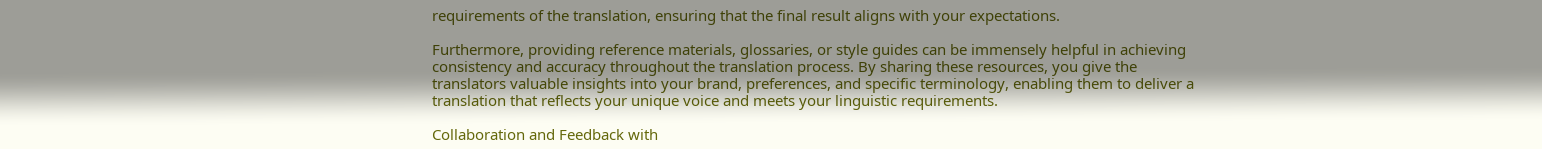requirements of the translation, ensuring that the final result aligns with your expectations.

Furthermore, providing reference materials, glossaries, or style guides can be immensely helpful in achieving consistency and accuracy throughout the translation process. By sharing these resources, you give the translators valuable insights into your brand, preferences, and specific terminology, enabling them to deliver a translation that reflects your unique voice and meets your linguistic requirements.

Collaboration and Feedback with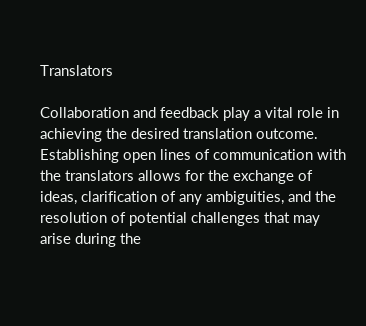Translators

Collaboration and feedback play a vital role in achieving the desired translation outcome. Establishing open lines of communication with the translators allows for the exchange of ideas, clarification of any ambiguities, and the resolution of potential challenges that may arise during the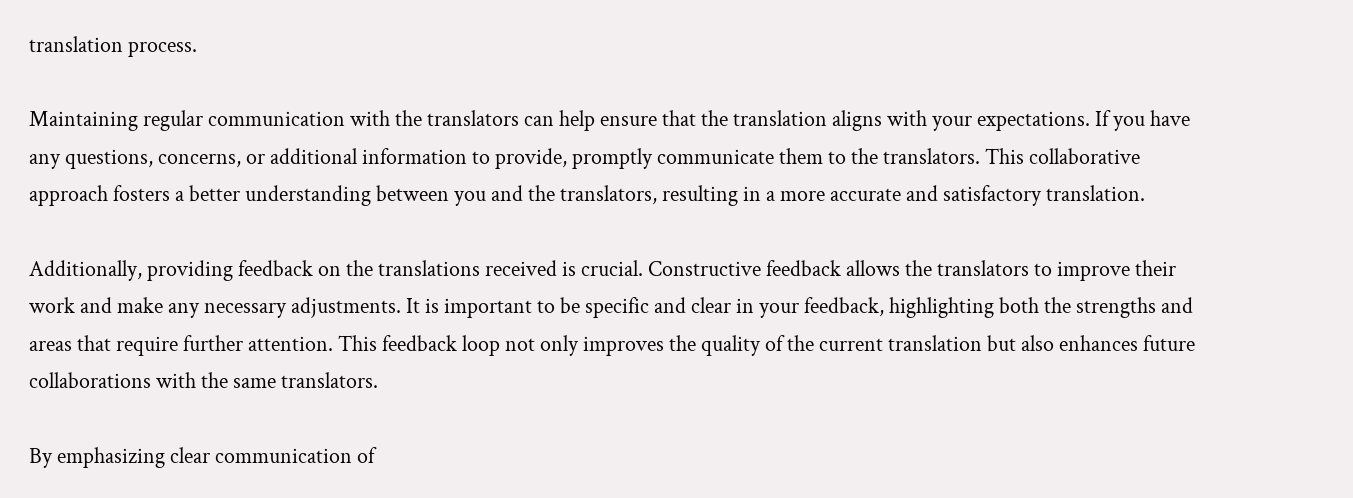translation process.

Maintaining regular communication with the translators can help ensure that the translation aligns with your expectations. If you have any questions, concerns, or additional information to provide, promptly communicate them to the translators. This collaborative approach fosters a better understanding between you and the translators, resulting in a more accurate and satisfactory translation.

Additionally, providing feedback on the translations received is crucial. Constructive feedback allows the translators to improve their work and make any necessary adjustments. It is important to be specific and clear in your feedback, highlighting both the strengths and areas that require further attention. This feedback loop not only improves the quality of the current translation but also enhances future collaborations with the same translators.

By emphasizing clear communication of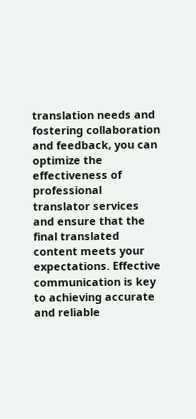translation needs and fostering collaboration and feedback, you can optimize the effectiveness of professional translator services and ensure that the final translated content meets your expectations. Effective communication is key to achieving accurate and reliable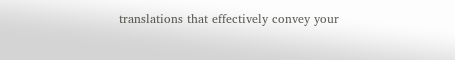translations that effectively convey your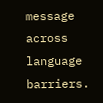message across language barriers.